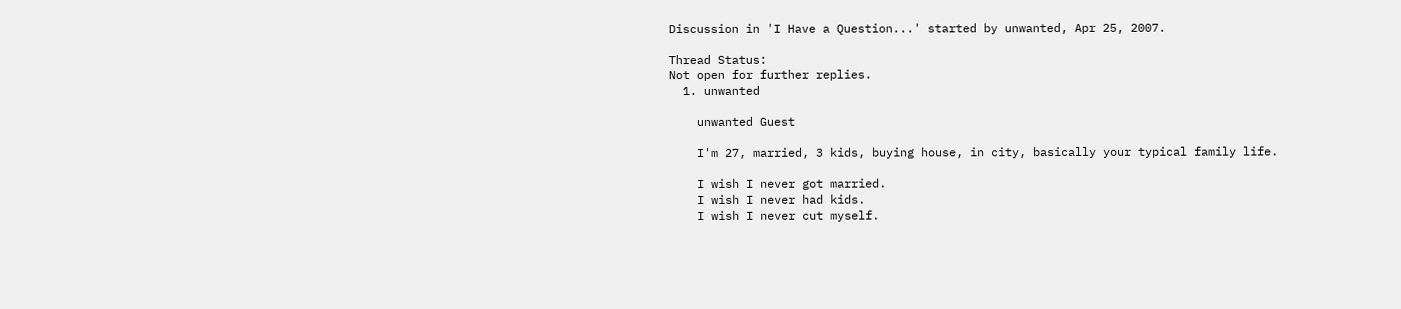Discussion in 'I Have a Question...' started by unwanted, Apr 25, 2007.

Thread Status:
Not open for further replies.
  1. unwanted

    unwanted Guest

    I'm 27, married, 3 kids, buying house, in city, basically your typical family life.

    I wish I never got married.
    I wish I never had kids.
    I wish I never cut myself.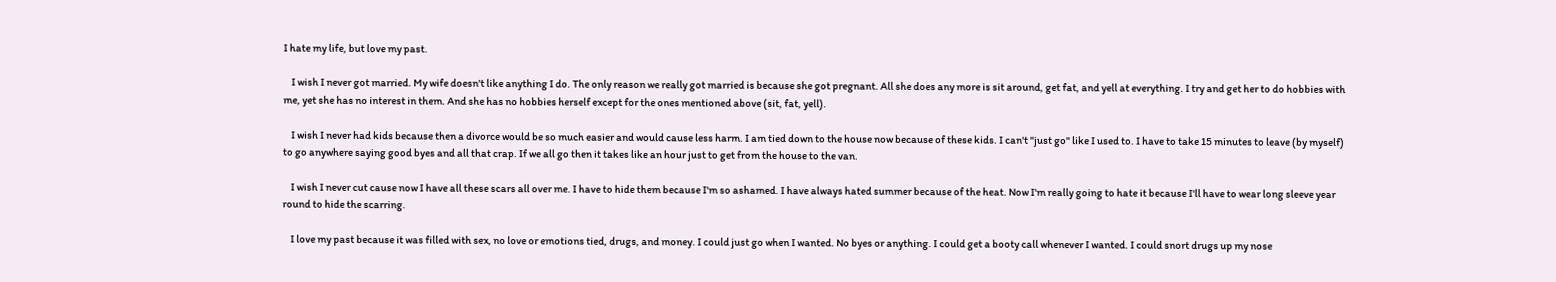I hate my life, but love my past.

    I wish I never got married. My wife doesn't like anything I do. The only reason we really got married is because she got pregnant. All she does any more is sit around, get fat, and yell at everything. I try and get her to do hobbies with me, yet she has no interest in them. And she has no hobbies herself except for the ones mentioned above (sit, fat, yell).

    I wish I never had kids because then a divorce would be so much easier and would cause less harm. I am tied down to the house now because of these kids. I can't "just go" like I used to. I have to take 15 minutes to leave (by myself) to go anywhere saying good byes and all that crap. If we all go then it takes like an hour just to get from the house to the van.

    I wish I never cut cause now I have all these scars all over me. I have to hide them because I'm so ashamed. I have always hated summer because of the heat. Now I'm really going to hate it because I'll have to wear long sleeve year round to hide the scarring.

    I love my past because it was filled with sex, no love or emotions tied, drugs, and money. I could just go when I wanted. No byes or anything. I could get a booty call whenever I wanted. I could snort drugs up my nose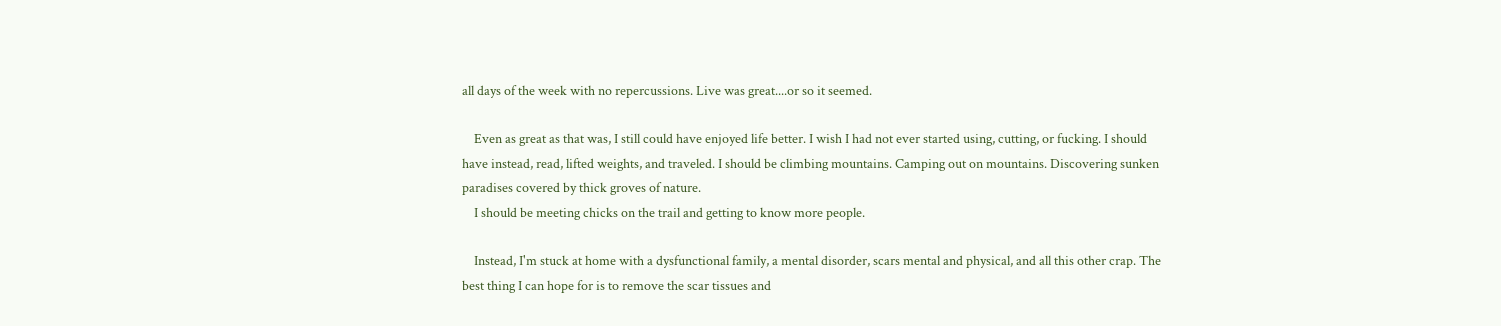all days of the week with no repercussions. Live was great....or so it seemed.

    Even as great as that was, I still could have enjoyed life better. I wish I had not ever started using, cutting, or fucking. I should have instead, read, lifted weights, and traveled. I should be climbing mountains. Camping out on mountains. Discovering sunken paradises covered by thick groves of nature.
    I should be meeting chicks on the trail and getting to know more people.

    Instead, I'm stuck at home with a dysfunctional family, a mental disorder, scars mental and physical, and all this other crap. The best thing I can hope for is to remove the scar tissues and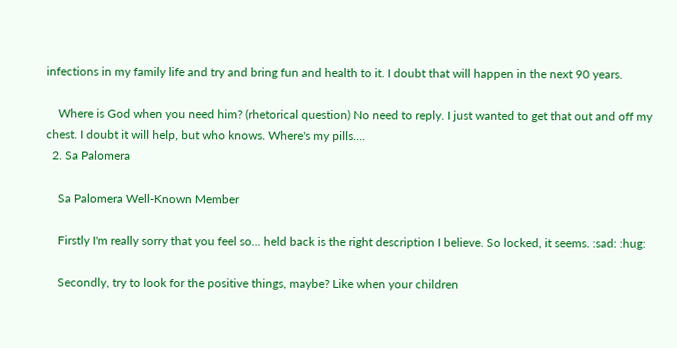infections in my family life and try and bring fun and health to it. I doubt that will happen in the next 90 years.

    Where is God when you need him? (rhetorical question) No need to reply. I just wanted to get that out and off my chest. I doubt it will help, but who knows. Where's my pills....
  2. Sa Palomera

    Sa Palomera Well-Known Member

    Firstly I'm really sorry that you feel so... held back is the right description I believe. So locked, it seems. :sad: :hug:

    Secondly, try to look for the positive things, maybe? Like when your children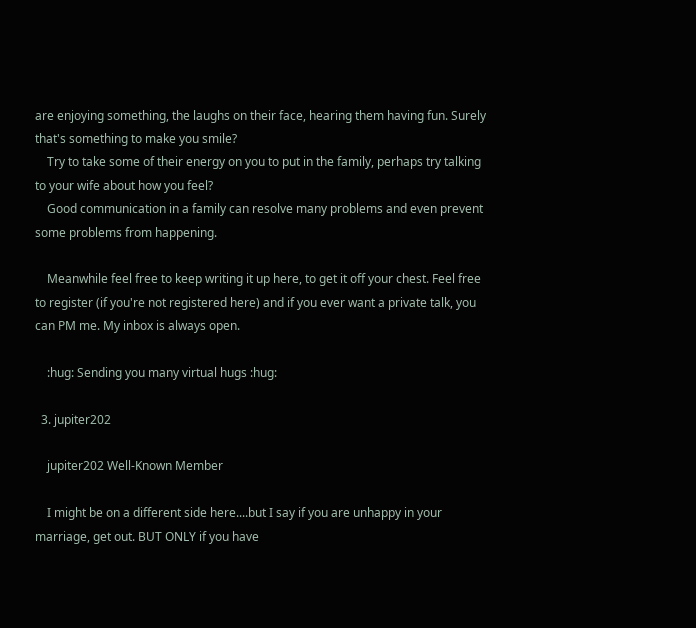are enjoying something, the laughs on their face, hearing them having fun. Surely that's something to make you smile?
    Try to take some of their energy on you to put in the family, perhaps try talking to your wife about how you feel?
    Good communication in a family can resolve many problems and even prevent some problems from happening.

    Meanwhile feel free to keep writing it up here, to get it off your chest. Feel free to register (if you're not registered here) and if you ever want a private talk, you can PM me. My inbox is always open.

    :hug: Sending you many virtual hugs :hug:

  3. jupiter202

    jupiter202 Well-Known Member

    I might be on a different side here....but I say if you are unhappy in your marriage, get out. BUT ONLY if you have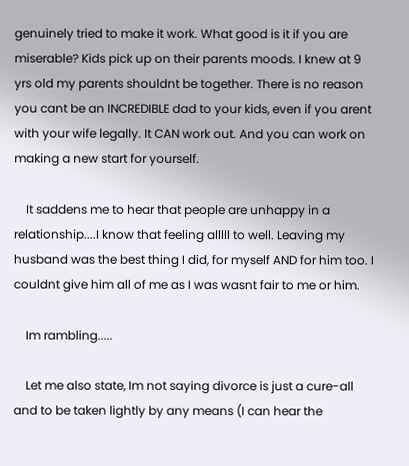genuinely tried to make it work. What good is it if you are miserable? Kids pick up on their parents moods. I knew at 9 yrs old my parents shouldnt be together. There is no reason you cant be an INCREDIBLE dad to your kids, even if you arent with your wife legally. It CAN work out. And you can work on making a new start for yourself.

    It saddens me to hear that people are unhappy in a relationship....I know that feeling alllll to well. Leaving my husband was the best thing I did, for myself AND for him too. I couldnt give him all of me as I was wasnt fair to me or him.

    Im rambling.....

    Let me also state, Im not saying divorce is just a cure-all and to be taken lightly by any means (I can hear the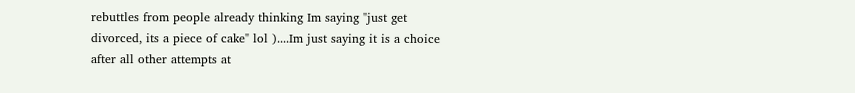rebuttles from people already thinking Im saying "just get divorced, its a piece of cake" lol )....Im just saying it is a choice after all other attempts at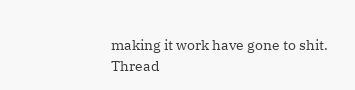making it work have gone to shit.
Thread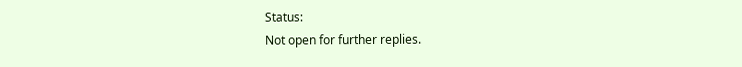Status:
Not open for further replies.